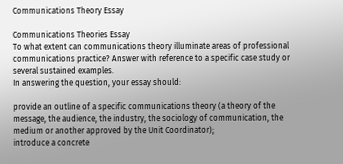Communications Theory Essay

Communications Theories Essay
To what extent can communications theory illuminate areas of professional communications practice? Answer with reference to a specific case study or several sustained examples.
In answering the question, your essay should:

provide an outline of a specific communications theory (a theory of the message, the audience, the industry, the sociology of communication, the medium or another approved by the Unit Coordinator);
introduce a concrete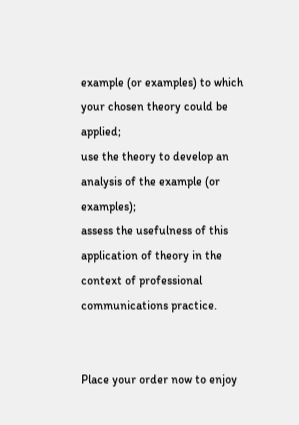example (or examples) to which your chosen theory could be applied;
use the theory to develop an analysis of the example (or examples);
assess the usefulness of this application of theory in the context of professional communications practice.


Place your order now to enjoy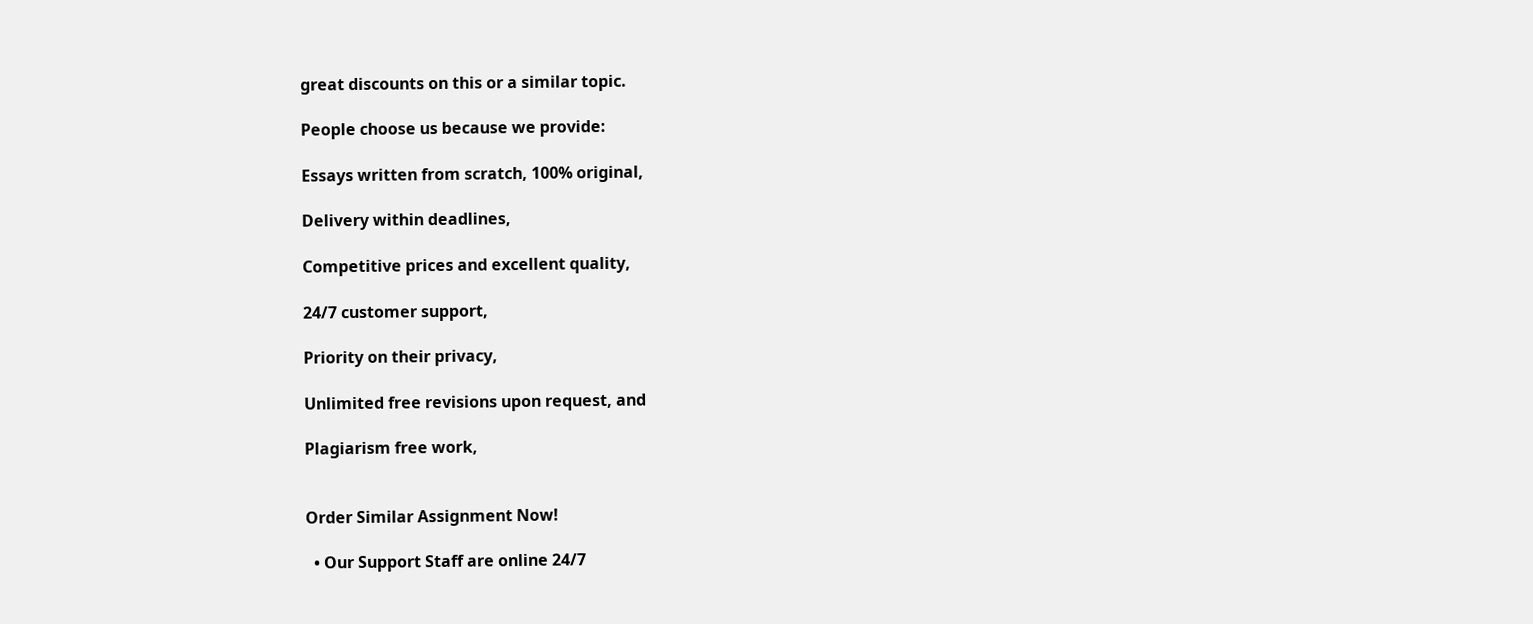great discounts on this or a similar topic.

People choose us because we provide:

Essays written from scratch, 100% original,

Delivery within deadlines,

Competitive prices and excellent quality,

24/7 customer support,

Priority on their privacy,

Unlimited free revisions upon request, and

Plagiarism free work,


Order Similar Assignment Now!

  • Our Support Staff are online 24/7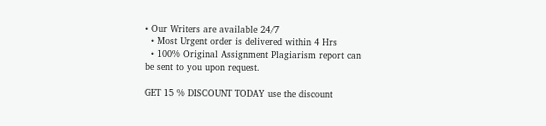• Our Writers are available 24/7
  • Most Urgent order is delivered within 4 Hrs
  • 100% Original Assignment Plagiarism report can be sent to you upon request.

GET 15 % DISCOUNT TODAY use the discount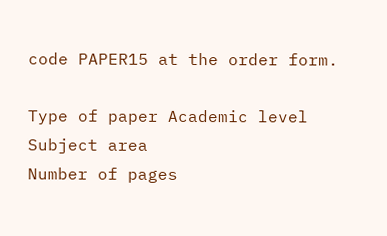code PAPER15 at the order form.

Type of paper Academic level Subject area
Number of pages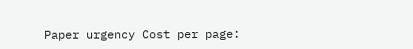Paper urgency Cost per page: